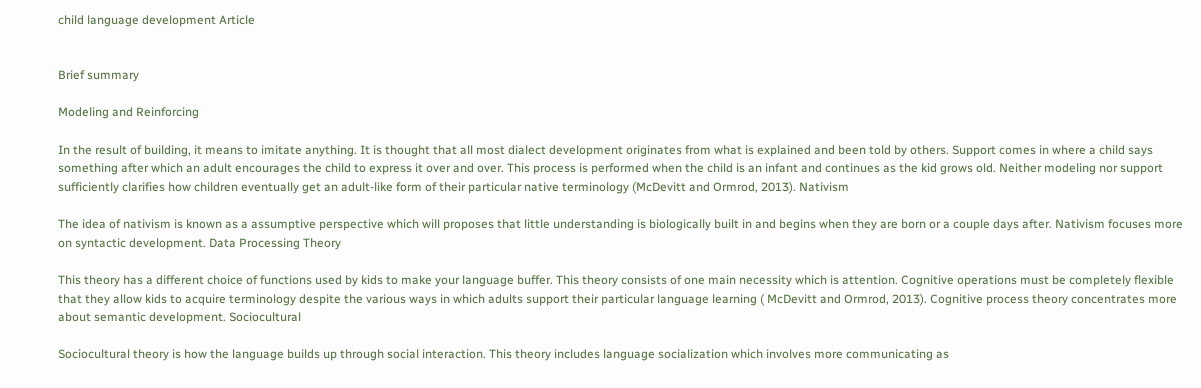child language development Article


Brief summary

Modeling and Reinforcing

In the result of building, it means to imitate anything. It is thought that all most dialect development originates from what is explained and been told by others. Support comes in where a child says something after which an adult encourages the child to express it over and over. This process is performed when the child is an infant and continues as the kid grows old. Neither modeling nor support sufficiently clarifies how children eventually get an adult-like form of their particular native terminology (McDevitt and Ormrod, 2013). Nativism

The idea of nativism is known as a assumptive perspective which will proposes that little understanding is biologically built in and begins when they are born or a couple days after. Nativism focuses more on syntactic development. Data Processing Theory

This theory has a different choice of functions used by kids to make your language buffer. This theory consists of one main necessity which is attention. Cognitive operations must be completely flexible that they allow kids to acquire terminology despite the various ways in which adults support their particular language learning ( McDevitt and Ormrod, 2013). Cognitive process theory concentrates more about semantic development. Sociocultural

Sociocultural theory is how the language builds up through social interaction. This theory includes language socialization which involves more communicating as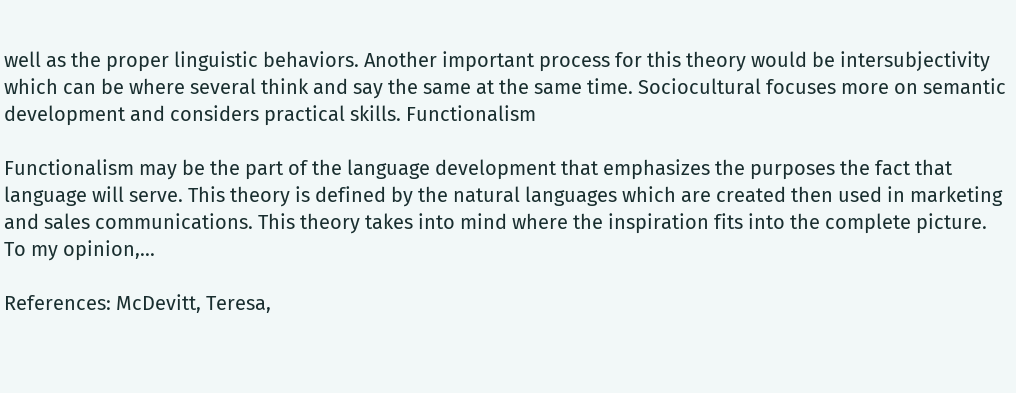well as the proper linguistic behaviors. Another important process for this theory would be intersubjectivity which can be where several think and say the same at the same time. Sociocultural focuses more on semantic development and considers practical skills. Functionalism

Functionalism may be the part of the language development that emphasizes the purposes the fact that language will serve. This theory is defined by the natural languages which are created then used in marketing and sales communications. This theory takes into mind where the inspiration fits into the complete picture. To my opinion,...

References: McDevitt, Teresa,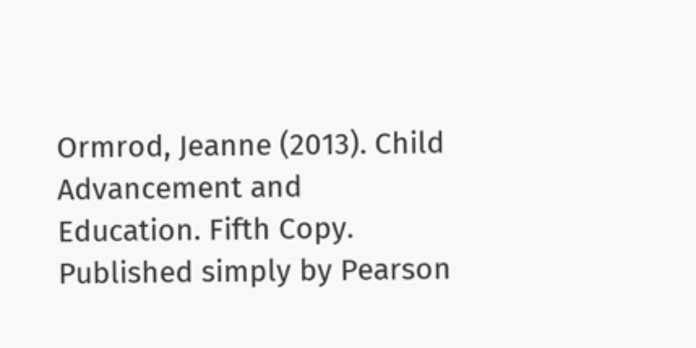Ormrod, Jeanne (2013). Child Advancement and Education. Fifth Copy. Published simply by Pearson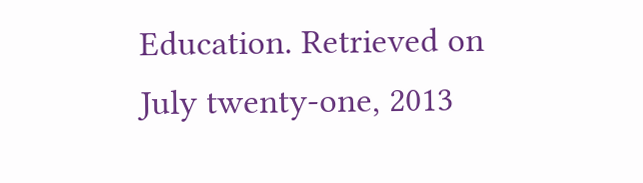Education. Retrieved on July twenty-one, 2013